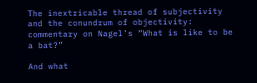The inextricable thread of subjectivity and the conundrum of objectivity: commentary on Nagel’s “What is like to be a bat?”

And what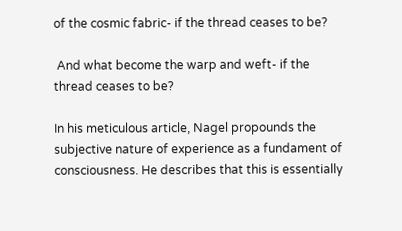of the cosmic fabric- if the thread ceases to be?

 And what become the warp and weft- if the thread ceases to be?

In his meticulous article, Nagel propounds the subjective nature of experience as a fundament of consciousness. He describes that this is essentially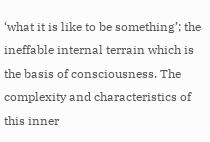‘what it is like to be something’; the ineffable internal terrain which is the basis of consciousness. The complexity and characteristics of this inner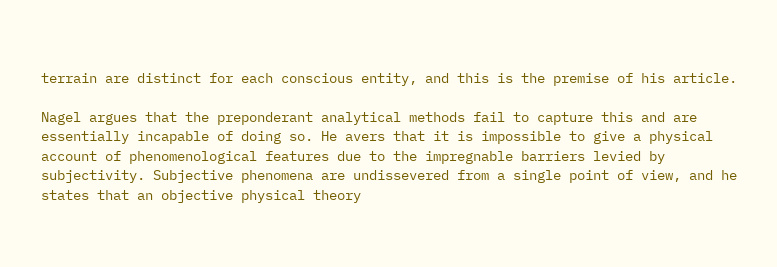terrain are distinct for each conscious entity, and this is the premise of his article.

Nagel argues that the preponderant analytical methods fail to capture this and are essentially incapable of doing so. He avers that it is impossible to give a physical account of phenomenological features due to the impregnable barriers levied by subjectivity. Subjective phenomena are undissevered from a single point of view, and he states that an objective physical theory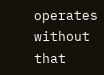operates without that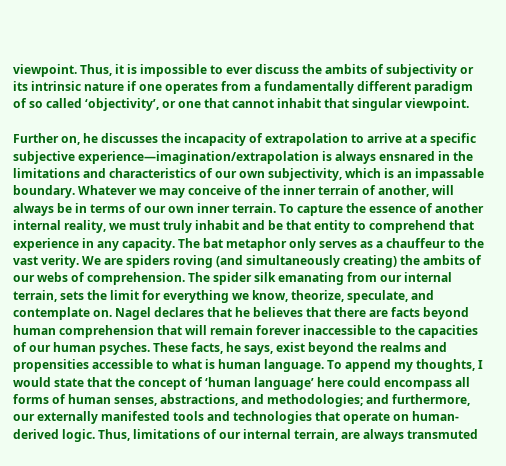viewpoint. Thus, it is impossible to ever discuss the ambits of subjectivity or its intrinsic nature if one operates from a fundamentally different paradigm of so called ‘objectivity’, or one that cannot inhabit that singular viewpoint.

Further on, he discusses the incapacity of extrapolation to arrive at a specific subjective experience—imagination/extrapolation is always ensnared in the limitations and characteristics of our own subjectivity, which is an impassable boundary. Whatever we may conceive of the inner terrain of another, will always be in terms of our own inner terrain. To capture the essence of another internal reality, we must truly inhabit and be that entity to comprehend that experience in any capacity. The bat metaphor only serves as a chauffeur to the vast verity. We are spiders roving (and simultaneously creating) the ambits of our webs of comprehension. The spider silk emanating from our internal terrain, sets the limit for everything we know, theorize, speculate, and contemplate on. Nagel declares that he believes that there are facts beyond human comprehension that will remain forever inaccessible to the capacities of our human psyches. These facts, he says, exist beyond the realms and propensities accessible to what is human language. To append my thoughts, I would state that the concept of ‘human language’ here could encompass all forms of human senses, abstractions, and methodologies; and furthermore, our externally manifested tools and technologies that operate on human-derived logic. Thus, limitations of our internal terrain, are always transmuted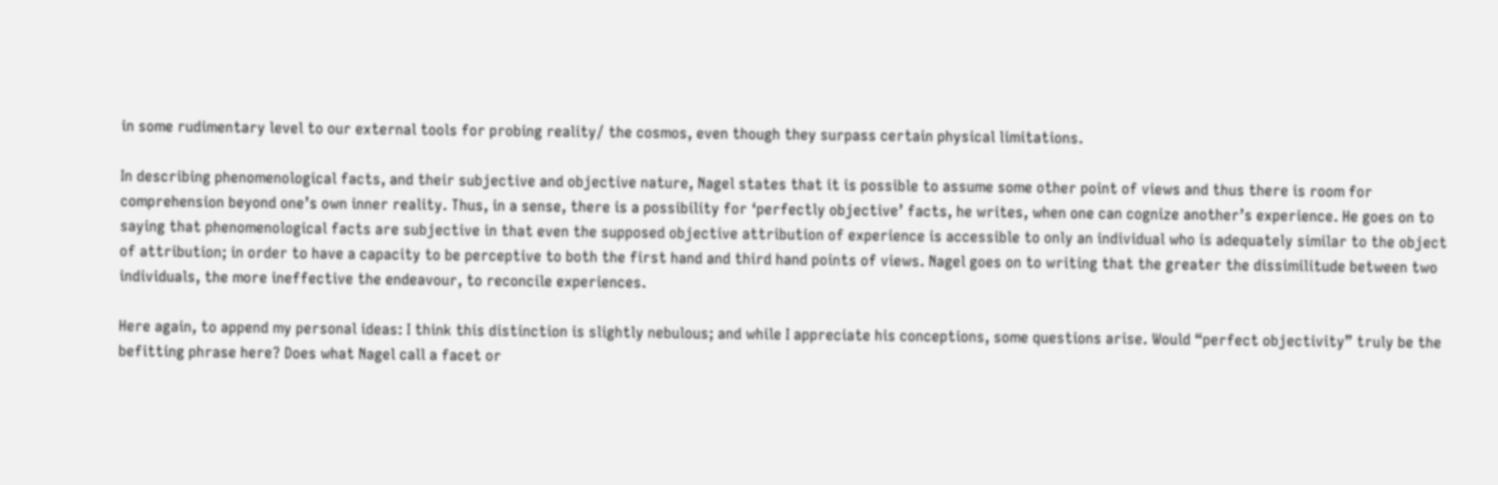in some rudimentary level to our external tools for probing reality/ the cosmos, even though they surpass certain physical limitations.

In describing phenomenological facts, and their subjective and objective nature, Nagel states that it is possible to assume some other point of views and thus there is room for comprehension beyond one’s own inner reality. Thus, in a sense, there is a possibility for ‘perfectly objective’ facts, he writes, when one can cognize another’s experience. He goes on to saying that phenomenological facts are subjective in that even the supposed objective attribution of experience is accessible to only an individual who is adequately similar to the object of attribution; in order to have a capacity to be perceptive to both the first hand and third hand points of views. Nagel goes on to writing that the greater the dissimilitude between two individuals, the more ineffective the endeavour, to reconcile experiences.

Here again, to append my personal ideas: I think this distinction is slightly nebulous; and while I appreciate his conceptions, some questions arise. Would “perfect objectivity” truly be the befitting phrase here? Does what Nagel call a facet or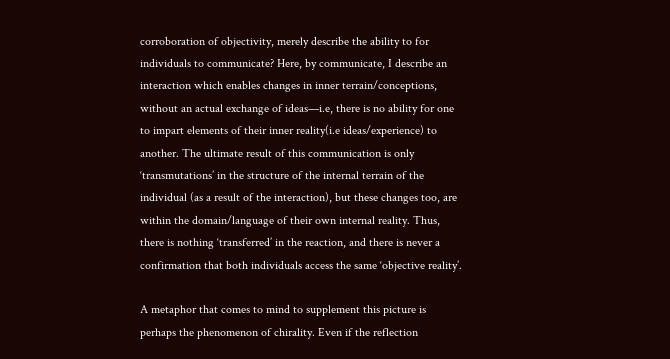corroboration of objectivity, merely describe the ability to for individuals to communicate? Here, by communicate, I describe an interaction which enables changes in inner terrain/conceptions, without an actual exchange of ideas—i.e, there is no ability for one to impart elements of their inner reality(i.e ideas/experience) to another. The ultimate result of this communication is only ‘transmutations’ in the structure of the internal terrain of the individual (as a result of the interaction), but these changes too, are within the domain/language of their own internal reality. Thus, there is nothing ‘transferred’ in the reaction, and there is never a confirmation that both individuals access the same ‘objective reality’.

A metaphor that comes to mind to supplement this picture is perhaps the phenomenon of chirality. Even if the reflection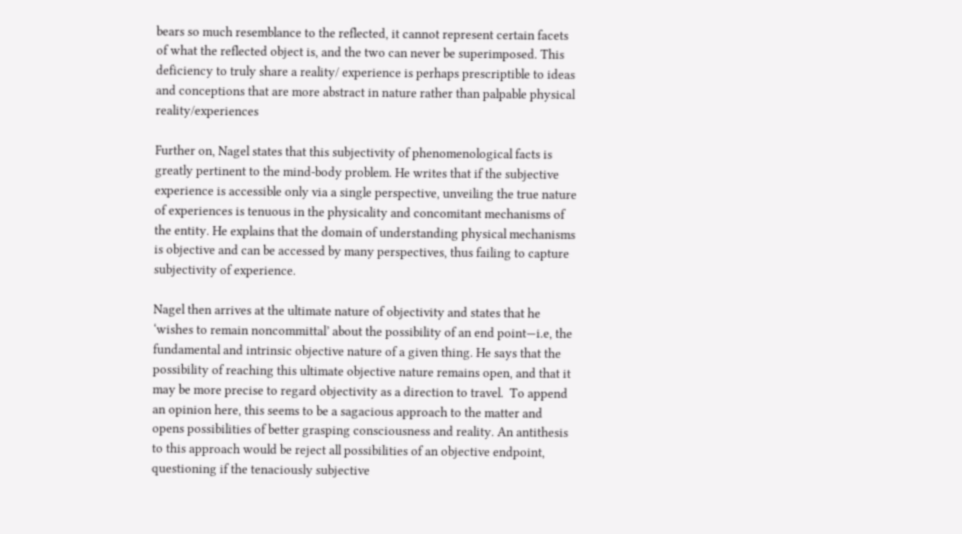bears so much resemblance to the reflected, it cannot represent certain facets of what the reflected object is, and the two can never be superimposed. This deficiency to truly share a reality/ experience is perhaps prescriptible to ideas and conceptions that are more abstract in nature rather than palpable physical reality/experiences

Further on, Nagel states that this subjectivity of phenomenological facts is greatly pertinent to the mind-body problem. He writes that if the subjective experience is accessible only via a single perspective, unveiling the true nature of experiences is tenuous in the physicality and concomitant mechanisms of the entity. He explains that the domain of understanding physical mechanisms is objective and can be accessed by many perspectives, thus failing to capture subjectivity of experience.

Nagel then arrives at the ultimate nature of objectivity and states that he ‘wishes to remain noncommittal’ about the possibility of an end point—i.e, the fundamental and intrinsic objective nature of a given thing. He says that the possibility of reaching this ultimate objective nature remains open, and that it may be more precise to regard objectivity as a direction to travel.  To append an opinion here, this seems to be a sagacious approach to the matter and opens possibilities of better grasping consciousness and reality. An antithesis to this approach would be reject all possibilities of an objective endpoint, questioning if the tenaciously subjective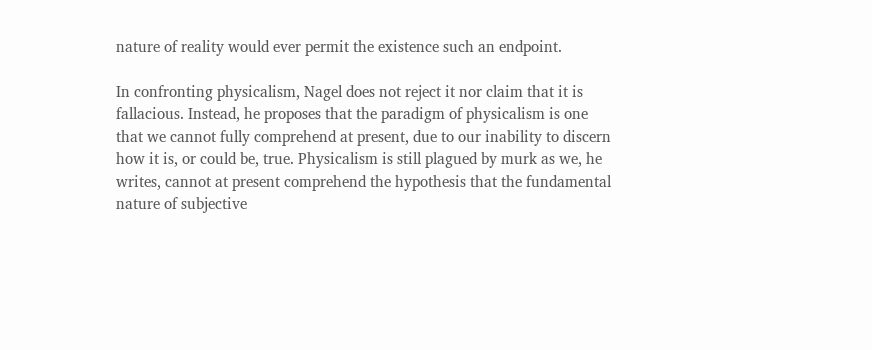nature of reality would ever permit the existence such an endpoint.

In confronting physicalism, Nagel does not reject it nor claim that it is fallacious. Instead, he proposes that the paradigm of physicalism is one that we cannot fully comprehend at present, due to our inability to discern how it is, or could be, true. Physicalism is still plagued by murk as we, he writes, cannot at present comprehend the hypothesis that the fundamental nature of subjective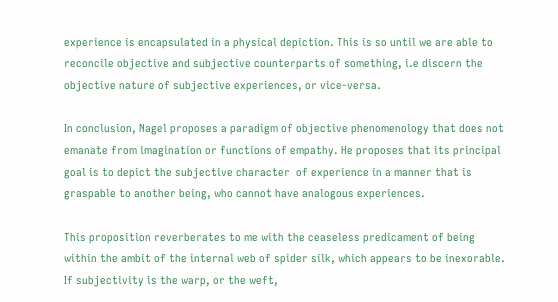experience is encapsulated in a physical depiction. This is so until we are able to reconcile objective and subjective counterparts of something, i.e discern the objective nature of subjective experiences, or vice-versa.

In conclusion, Nagel proposes a paradigm of objective phenomenology that does not emanate from imagination or functions of empathy. He proposes that its principal goal is to depict the subjective character  of experience in a manner that is graspable to another being, who cannot have analogous experiences.

This proposition reverberates to me with the ceaseless predicament of being within the ambit of the internal web of spider silk, which appears to be inexorable. If subjectivity is the warp, or the weft,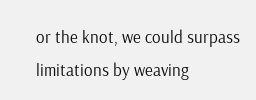or the knot, we could surpass limitations by weaving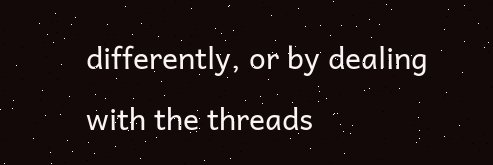differently, or by dealing with the threads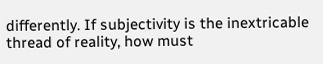differently. If subjectivity is the inextricable thread of reality, how must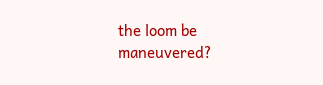the loom be maneuvered?